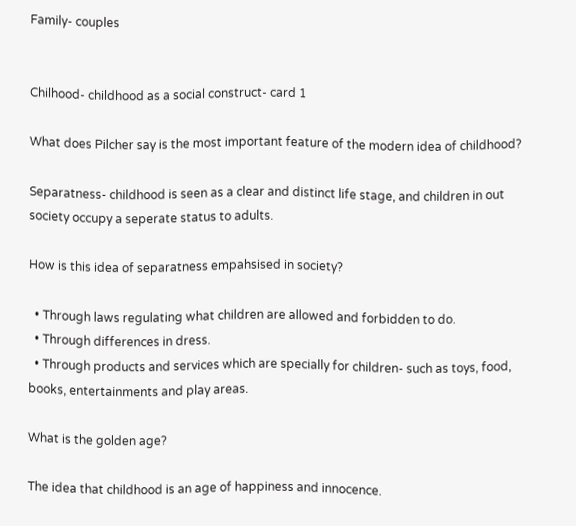Family- couples


Chilhood- childhood as a social construct- card 1

What does Pilcher say is the most important feature of the modern idea of childhood?

Separatness- childhood is seen as a clear and distinct life stage, and children in out society occupy a seperate status to adults.

How is this idea of separatness empahsised in society?

  • Through laws regulating what children are allowed and forbidden to do.
  • Through differences in dress.
  • Through products and services which are specially for children- such as toys, food, books, entertainments and play areas.

What is the golden age?

The idea that childhood is an age of happiness and innocence.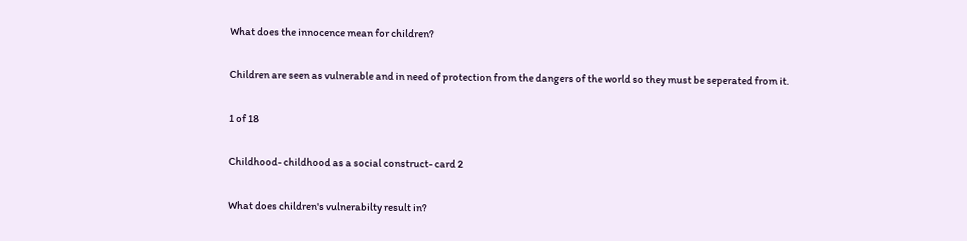What does the innocence mean for children?

Children are seen as vulnerable and in need of protection from the dangers of the world so they must be seperated from it.

1 of 18

Childhood- childhood as a social construct- card 2

What does children's vulnerabilty result in?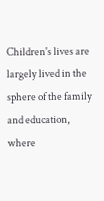Children's lives are largely lived in the sphere of the family and education, where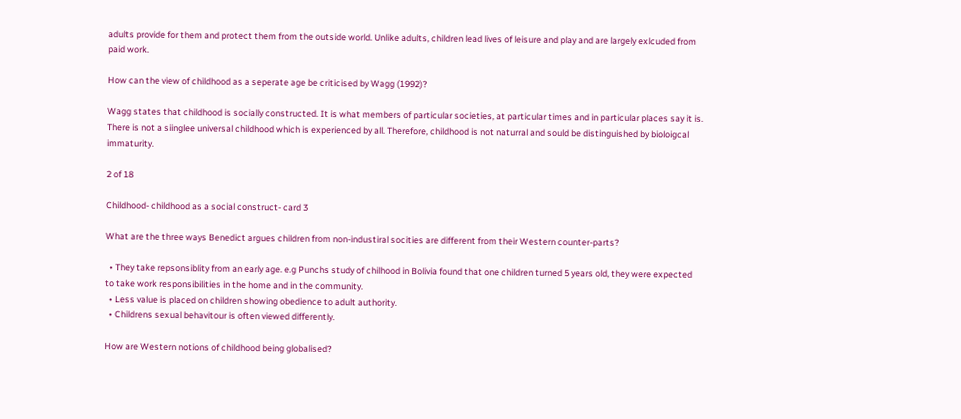adults provide for them and protect them from the outside world. Unlike adults, children lead lives of leisure and play and are largely exlcuded from paid work.

How can the view of childhood as a seperate age be criticised by Wagg (1992)?

Wagg states that childhood is socially constructed. It is what members of particular societies, at particular times and in particular places say it is. There is not a siinglee universal childhood which is experienced by all. Therefore, childhood is not naturral and sould be distinguished by bioloigcal immaturity.

2 of 18

Childhood- childhood as a social construct- card 3

What are the three ways Benedict argues children from non-industiral socities are different from their Western counter-parts?

  • They take repsonsiblity from an early age. e.g Punchs study of chilhood in Bolivia found that one children turned 5 years old, they were expected to take work responsibilities in the home and in the community.
  • Less value is placed on children showing obedience to adult authority.
  • Childrens sexual behavitour is often viewed differently.

How are Western notions of childhood being globalised?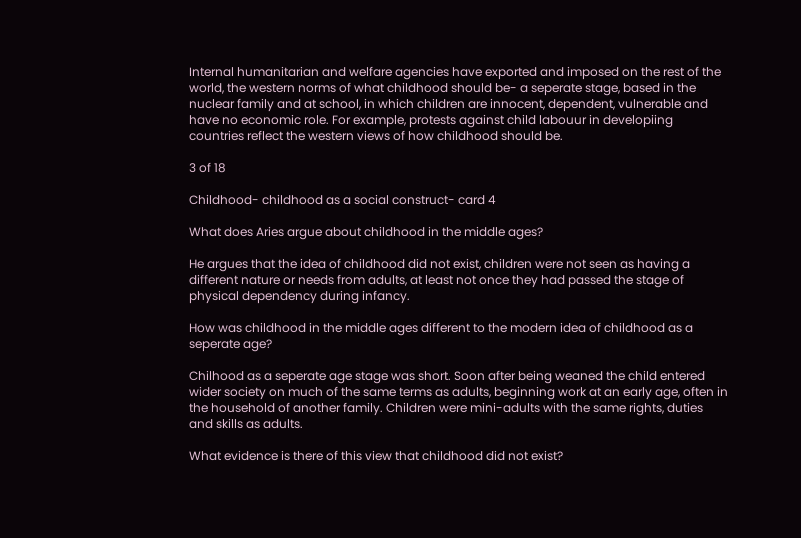Internal humanitarian and welfare agencies have exported and imposed on the rest of the world, the western norms of what childhood should be- a seperate stage, based in the nuclear family and at school, in which children are innocent, dependent, vulnerable and have no economic role. For example, protests against child labouur in developiing countries reflect the western views of how childhood should be.

3 of 18

Childhood- childhood as a social construct- card 4

What does Aries argue about childhood in the middle ages?

He argues that the idea of childhood did not exist, children were not seen as having a different nature or needs from adults, at least not once they had passed the stage of physical dependency during infancy.

How was childhood in the middle ages different to the modern idea of childhood as a seperate age?

Chilhood as a seperate age stage was short. Soon after being weaned the child entered wider society on much of the same terms as adults, beginning work at an early age, often in the household of another family. Children were mini-adults with the same rights, duties and skills as adults.

What evidence is there of this view that childhood did not exist?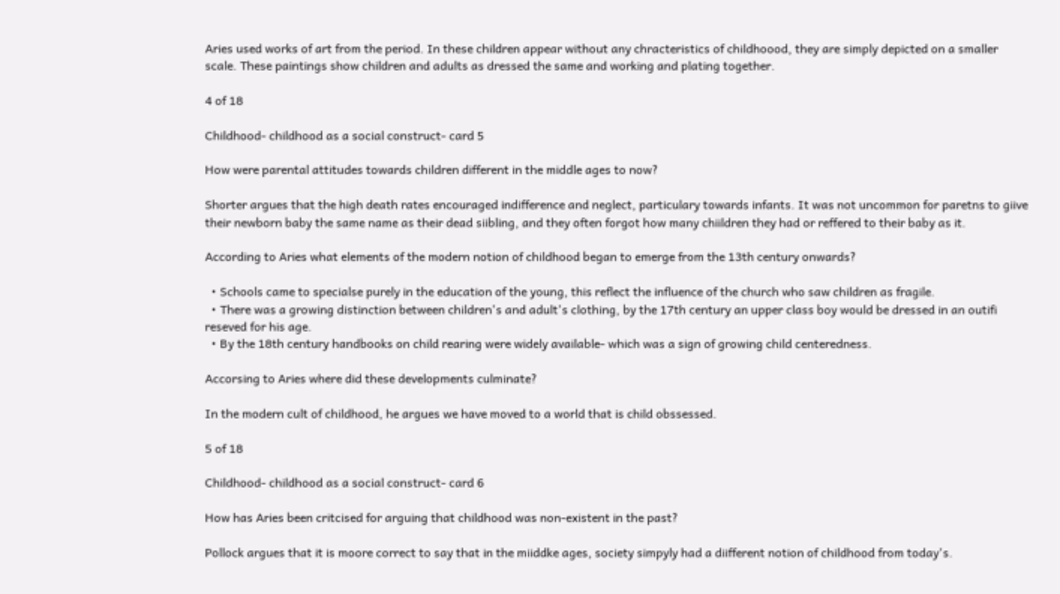Aries used works of art from the period. In these children appear without any chracteristics of childhoood, they are simply depicted on a smaller scale. These paintings show children and adults as dressed the same and working and plating together.

4 of 18

Childhood- childhood as a social construct- card 5

How were parental attitudes towards children different in the middle ages to now?

Shorter argues that the high death rates encouraged indifference and neglect, particulary towards infants. It was not uncommon for paretns to giive their newborn baby the same name as their dead siibling, and they often forgot how many chiildren they had or reffered to their baby as it.

According to Aries what elements of the modern notion of childhood began to emerge from the 13th century onwards?

  • Schools came to specialse purely in the education of the young, this reflect the influence of the church who saw children as fragile.
  • There was a growing distinction between children's and adult's clothing, by the 17th century an upper class boy would be dressed in an outifi reseved for his age.
  • By the 18th century handbooks on child rearing were widely available- which was a sign of growing child centeredness.

Accorsing to Aries where did these developments culminate?

In the modern cult of childhood, he argues we have moved to a world that is child obssessed.

5 of 18

Childhood- childhood as a social construct- card 6

How has Aries been critcised for arguing that childhood was non-existent in the past?

Pollock argues that it is moore correct to say that in the miiddke ages, society simpyly had a diifferent notion of childhood from today's.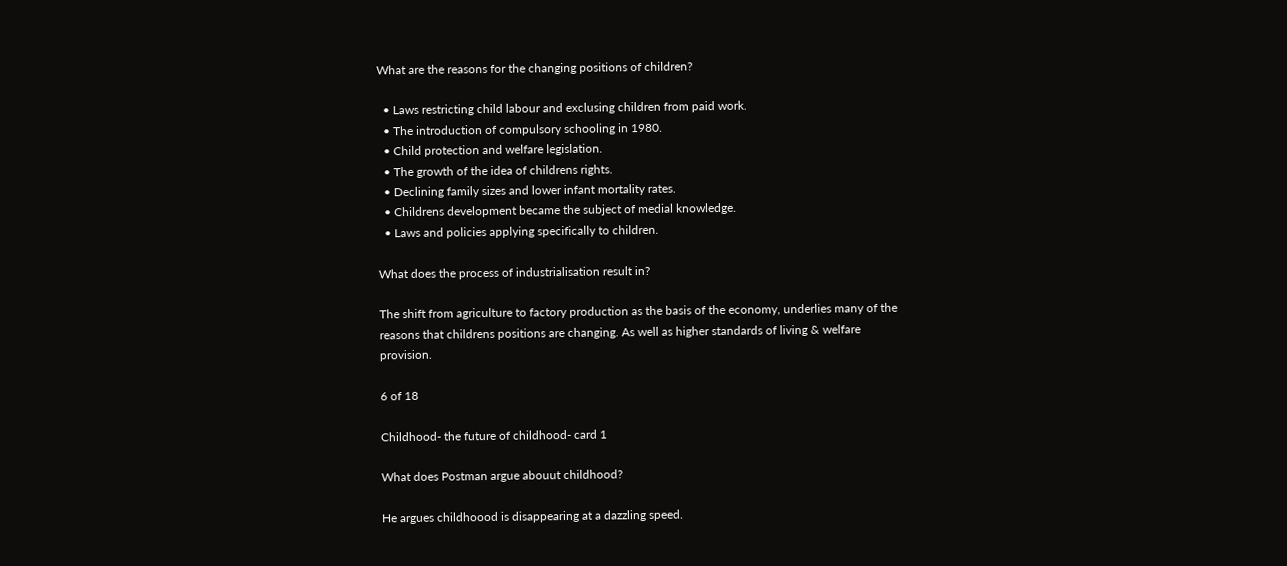What are the reasons for the changing positions of children?

  • Laws restricting child labour and exclusing children from paid work.
  • The introduction of compulsory schooling in 1980.
  • Child protection and welfare legislation.
  • The growth of the idea of childrens rights.
  • Declining family sizes and lower infant mortality rates.
  • Childrens development became the subject of medial knowledge.
  • Laws and policies applying specifically to children.

What does the process of industrialisation result in?

The shift from agriculture to factory production as the basis of the economy, underlies many of the reasons that childrens positions are changing. As well as higher standards of living & welfare provision.

6 of 18

Childhood- the future of childhood- card 1

What does Postman argue abouut childhood?

He argues childhoood is disappearing at a dazzling speed.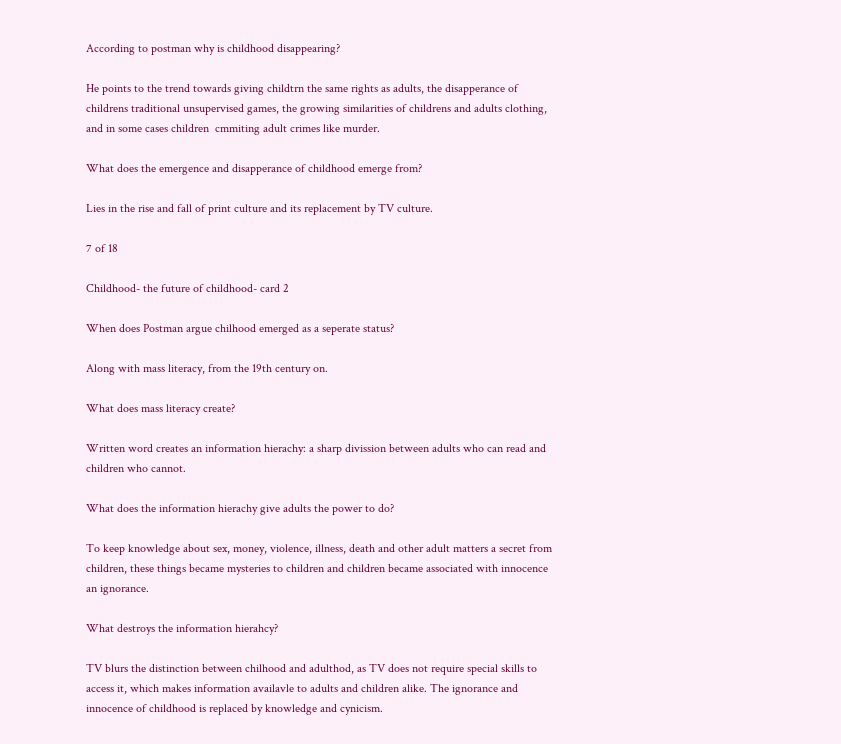According to postman why is childhood disappearing?

He points to the trend towards giving childtrn the same rights as adults, the disapperance of childrens traditional unsupervised games, the growing similarities of childrens and adults clothing, and in some cases children  cmmiting adult crimes like murder.

What does the emergence and disapperance of childhood emerge from?

Lies in the rise and fall of print culture and its replacement by TV culture.

7 of 18

Childhood- the future of childhood- card 2

When does Postman argue chilhood emerged as a seperate status?

Along with mass literacy, from the 19th century on.

What does mass literacy create?

Written word creates an information hierachy: a sharp divission between adults who can read and children who cannot.

What does the information hierachy give adults the power to do?

To keep knowledge about sex, money, violence, illness, death and other adult matters a secret from children, these things became mysteries to children and children became associated with innocence an ignorance.

What destroys the information hierahcy?

TV blurs the distinction between chilhood and adulthod, as TV does not require special skills to access it, which makes information availavle to adults and children alike. The ignorance and innocence of childhood is replaced by knowledge and cynicism.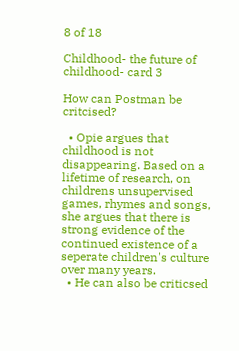8 of 18

Childhood- the future of childhood- card 3

How can Postman be critcised?

  • Opie argues that childhood is not disappearing. Based on a lifetime of research, on childrens unsupervised games, rhymes and songs, she argues that there is strong evidence of the continued existence of a seperate children's culture over many years.
  • He can also be criticsed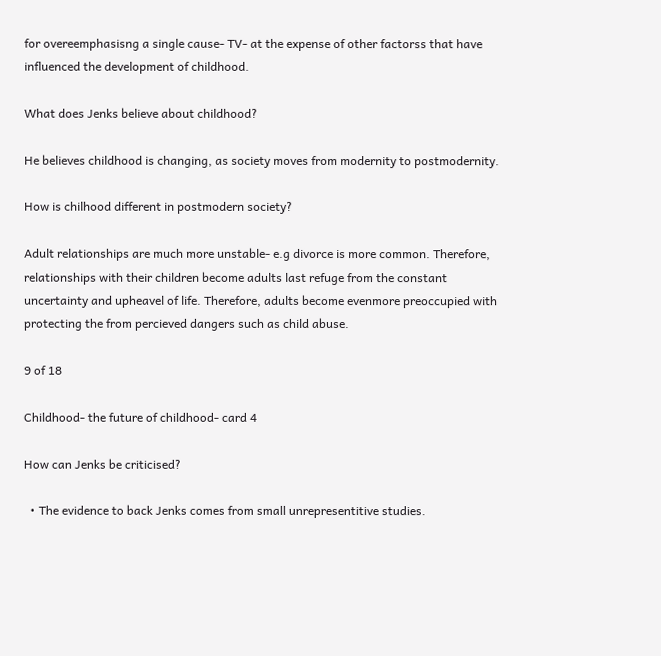for overeemphasisng a single cause- TV- at the expense of other factorss that have influenced the development of childhood.

What does Jenks believe about childhood?

He believes childhood is changing, as society moves from modernity to postmodernity.

How is chilhood different in postmodern society?

Adult relationships are much more unstable- e.g divorce is more common. Therefore, relationships with their children become adults last refuge from the constant uncertainty and upheavel of life. Therefore, adults become evenmore preoccupied with protecting the from percieved dangers such as child abuse.

9 of 18

Childhood- the future of childhood- card 4

How can Jenks be criticised?

  • The evidence to back Jenks comes from small unrepresentitive studies.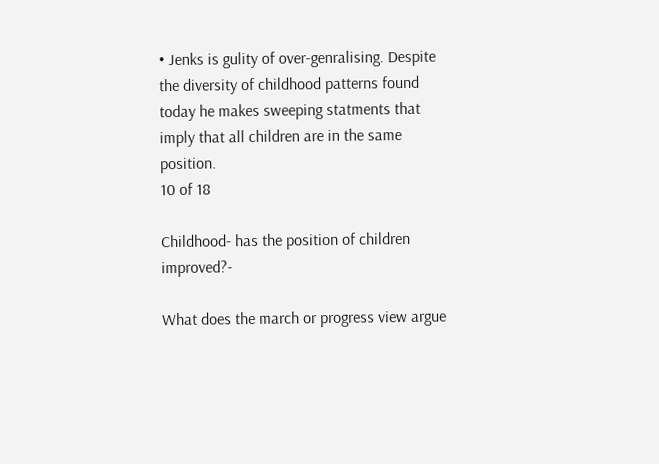• Jenks is gulity of over-genralising. Despite the diversity of childhood patterns found today he makes sweeping statments that imply that all children are in the same position.
10 of 18

Childhood- has the position of children improved?-

What does the march or progress view argue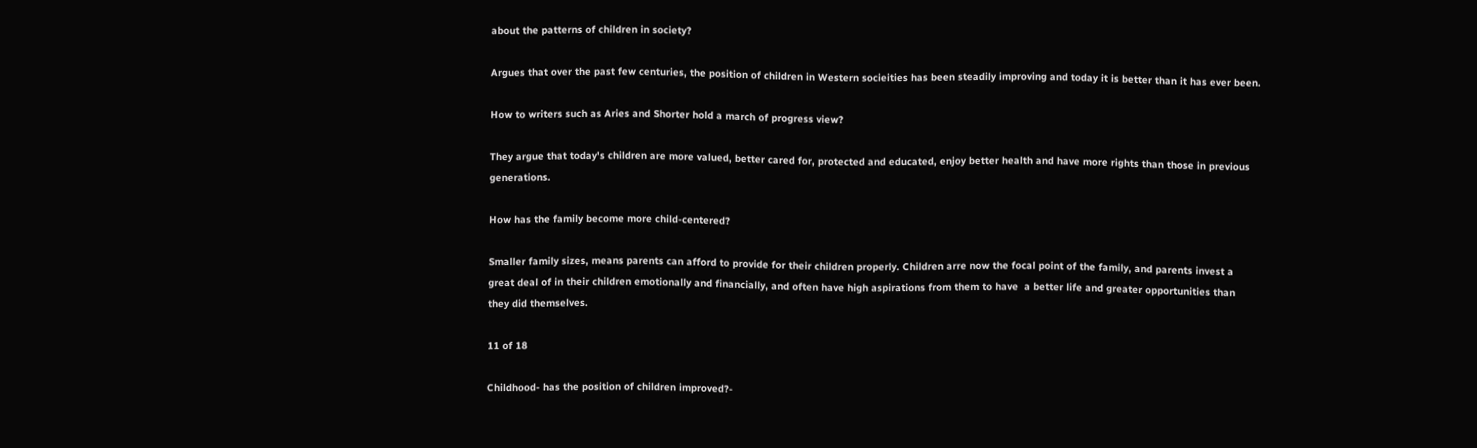about the patterns of children in society?

Argues that over the past few centuries, the position of children in Western socieities has been steadily improving and today it is better than it has ever been.

How to writers such as Aries and Shorter hold a march of progress view?

They argue that today's children are more valued, better cared for, protected and educated, enjoy better health and have more rights than those in previous generations.

How has the family become more child-centered?

Smaller family sizes, means parents can afford to provide for their children properly. Children arre now the focal point of the family, and parents invest a great deal of in their children emotionally and financially, and often have high aspirations from them to have  a better life and greater opportunities than they did themselves.

11 of 18

Childhood- has the position of children improved?-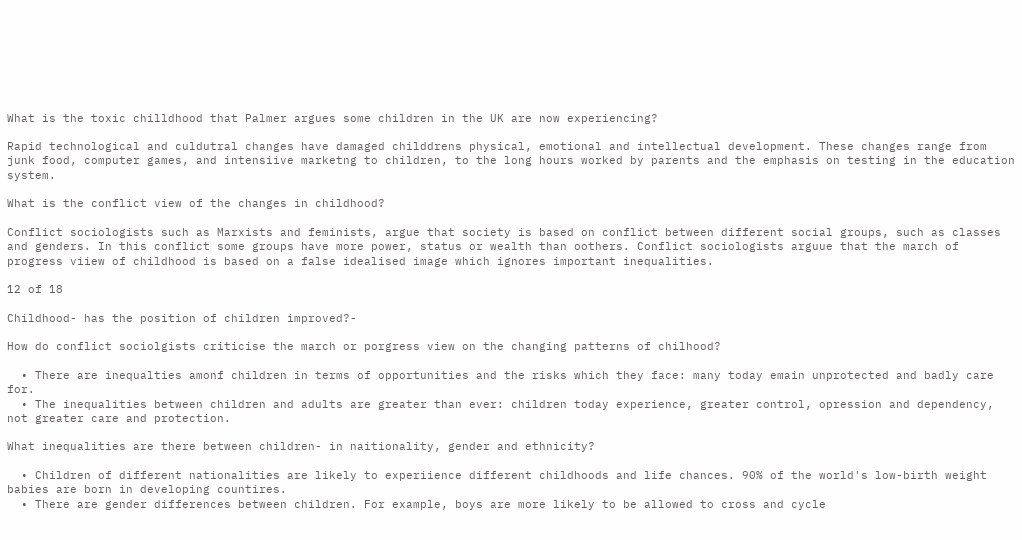What is the toxic chilldhood that Palmer argues some children in the UK are now experiencing?

Rapid technological and culdutral changes have damaged childdrens physical, emotional and intellectual development. These changes range from junk food, computer games, and intensiive marketng to children, to the long hours worked by parents and the emphasis on testing in the education system.

What is the conflict view of the changes in childhood?

Conflict sociologists such as Marxists and feminists, argue that society is based on conflict between different social groups, such as classes and genders. In this conflict some groups have more power, status or wealth than oothers. Conflict sociologists arguue that the march of progress viiew of childhood is based on a false idealised image which ignores important inequalities.

12 of 18

Childhood- has the position of children improved?-

How do conflict sociolgists criticise the march or porgress view on the changing patterns of chilhood?

  • There are inequalties amonf children in terms of opportunities and the risks which they face: many today emain unprotected and badly care for.
  • The inequalities between children and adults are greater than ever: children today experience, greater control, opression and dependency, not greater care and protection.

What inequalities are there between children- in naitionality, gender and ethnicity?

  • Children of different nationalities are likely to experiience different childhoods and life chances. 90% of the world's low-birth weight babies are born in developing countires.
  • There are gender differences between children. For example, boys are more likely to be allowed to cross and cycle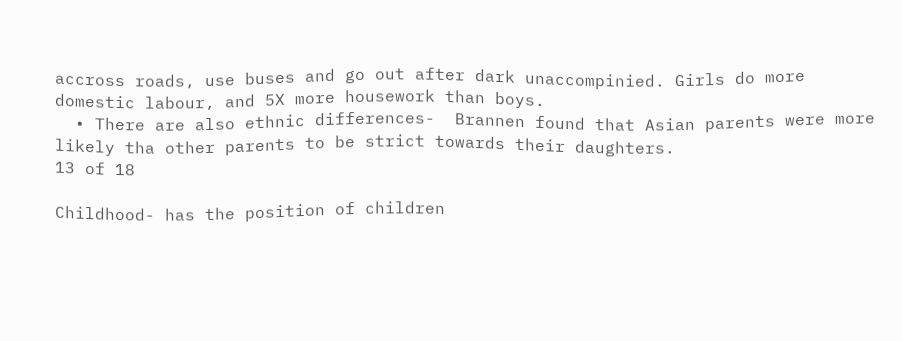accross roads, use buses and go out after dark unaccompinied. Girls do more domestic labour, and 5X more housework than boys.
  • There are also ethnic differences-  Brannen found that Asian parents were more likely tha other parents to be strict towards their daughters.
13 of 18

Childhood- has the position of children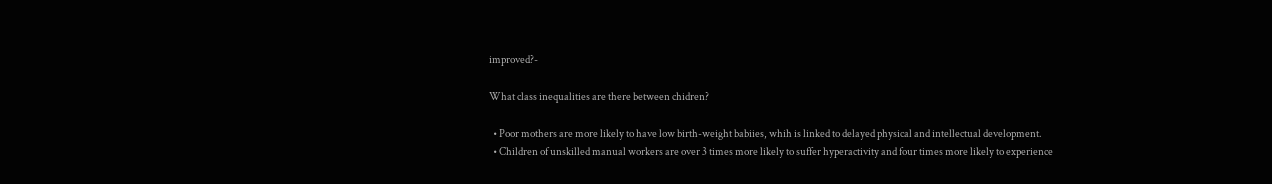improved?-

What class inequalities are there between chidren?

  • Poor mothers are more likely to have low birth-weight babiies, whih is linked to delayed physical and intellectual development.
  • Children of unskilled manual workers are over 3 times more likely to suffer hyperactivity and four times more likely to experience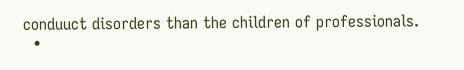conduuct disorders than the children of professionals.
  •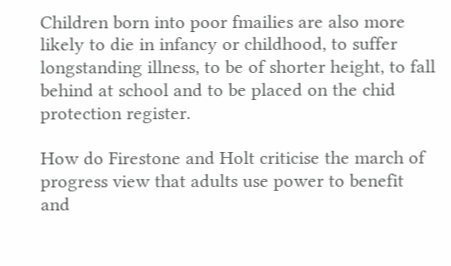Children born into poor fmailies are also more likely to die in infancy or childhood, to suffer longstanding illness, to be of shorter height, to fall behind at school and to be placed on the chid protection register.

How do Firestone and Holt criticise the march of progress view that adults use power to benefit and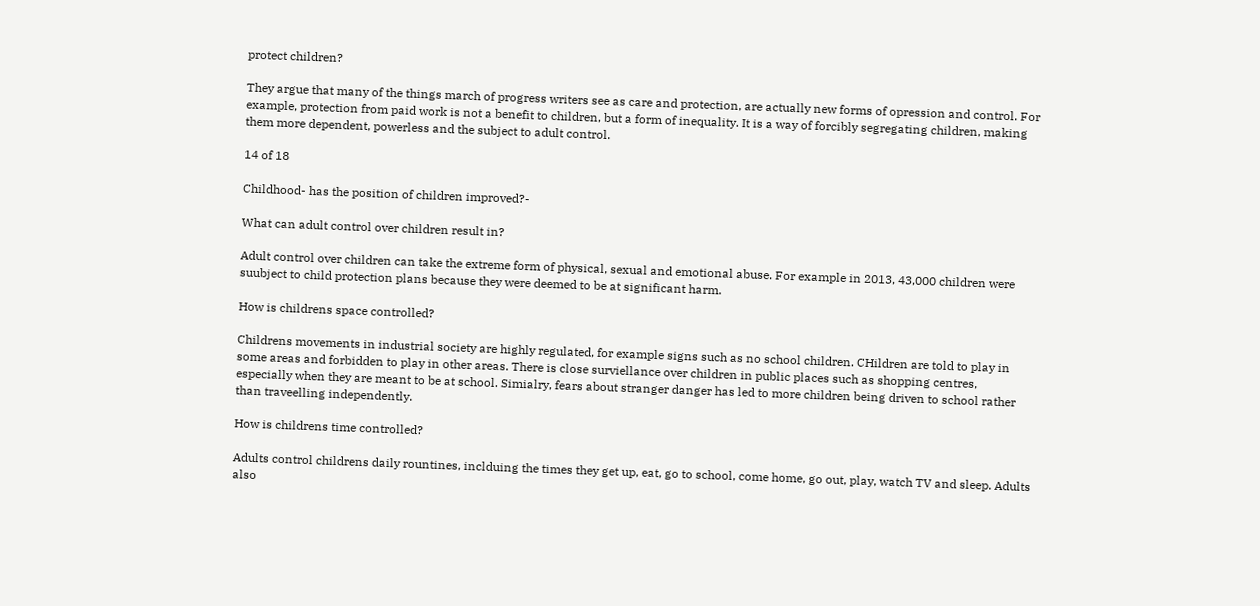protect children?

They argue that many of the things march of progress writers see as care and protection, are actually new forms of opression and control. For example, protection from paid work is not a benefit to children, but a form of inequality. It is a way of forcibly segregating children, making them more dependent, powerless and the subject to adult control.

14 of 18

Childhood- has the position of children improved?-

What can adult control over children result in?

Adult control over children can take the extreme form of physical, sexual and emotional abuse. For example in 2013, 43,000 children were suubject to child protection plans because they were deemed to be at significant harm.

How is childrens space controlled?

Childrens movements in industrial society are highly regulated, for example signs such as no school children. CHildren are told to play in some areas and forbidden to play in other areas. There is close surviellance over children in public places such as shopping centres, especially when they are meant to be at school. Simialry, fears about stranger danger has led to more children being driven to school rather than traveelling independently.

How is childrens time controlled?

Adults control childrens daily rountines, inclduing the times they get up, eat, go to school, come home, go out, play, watch TV and sleep. Adults also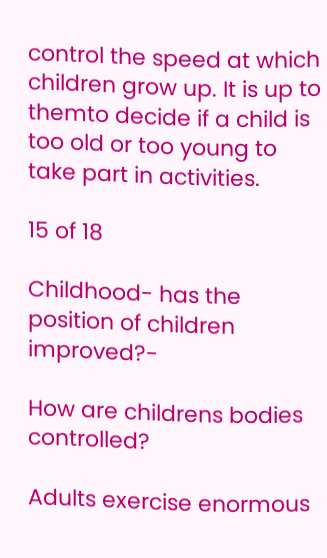control the speed at which children grow up. It is up to themto decide if a child is too old or too young to take part in activities.

15 of 18

Childhood- has the position of children improved?-

How are childrens bodies controlled?

Adults exercise enormous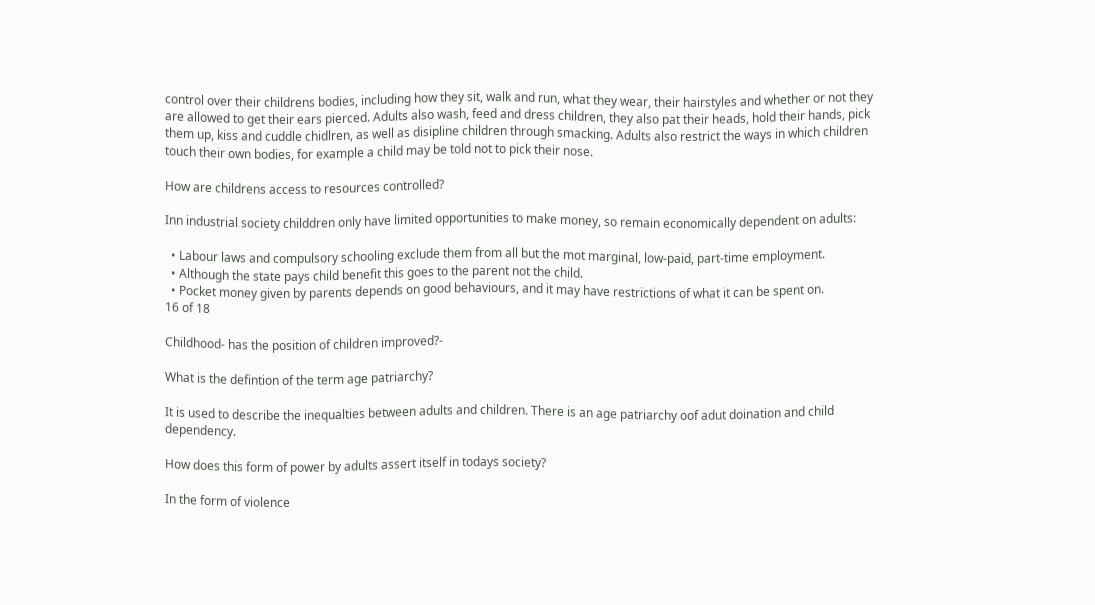control over their childrens bodies, including how they sit, walk and run, what they wear, their hairstyles and whether or not they are allowed to get their ears pierced. Adults also wash, feed and dress children, they also pat their heads, hold their hands, pick them up, kiss and cuddle chidlren, as well as disipline children through smacking. Adults also restrict the ways in which children touch their own bodies, for example a child may be told not to pick their nose.

How are childrens access to resources controlled?

Inn industrial society childdren only have limited opportunities to make money, so remain economically dependent on adults:

  • Labour laws and compulsory schooling exclude them from all but the mot marginal, low-paid, part-time employment.
  • Although the state pays child benefit this goes to the parent not the child.
  • Pocket money given by parents depends on good behaviours, and it may have restrictions of what it can be spent on.
16 of 18

Childhood- has the position of children improved?-

What is the defintion of the term age patriarchy?

It is used to describe the inequalties between adults and children. There is an age patriarchy oof adut doination and child dependency.

How does this form of power by adults assert itself in todays society?

In the form of violence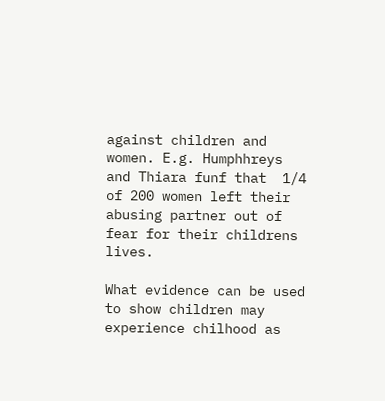against children and women. E.g. Humphhreys and Thiara funf that  1/4 of 200 women left their abusing partner out of fear for their childrens lives.

What evidence can be used to show children may experience chilhood as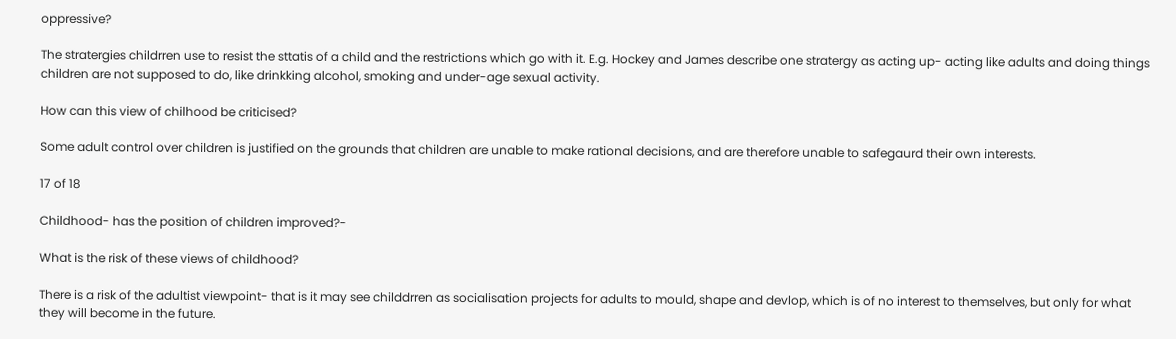oppressive?

The stratergies childrren use to resist the sttatis of a child and the restrictions which go with it. E.g. Hockey and James describe one stratergy as acting up- acting like adults and doing things children are not supposed to do, like drinkking alcohol, smoking and under-age sexual activity.

How can this view of chilhood be criticised?

Some adult control over children is justified on the grounds that children are unable to make rational decisions, and are therefore unable to safegaurd their own interests.

17 of 18

Childhood- has the position of children improved?-

What is the risk of these views of childhood?

There is a risk of the adultist viewpoint- that is it may see childdrren as socialisation projects for adults to mould, shape and devlop, which is of no interest to themselves, but only for what they will become in the future.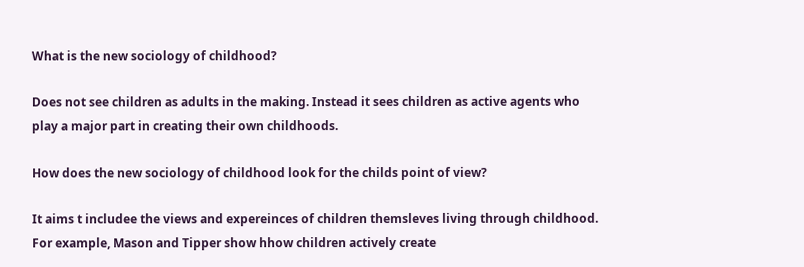What is the new sociology of childhood?

Does not see children as adults in the making. Instead it sees children as active agents who play a major part in creating their own childhoods.

How does the new sociology of childhood look for the childs point of view?

It aims t includee the views and expereinces of children themsleves living through childhood. For example, Mason and Tipper show hhow children actively create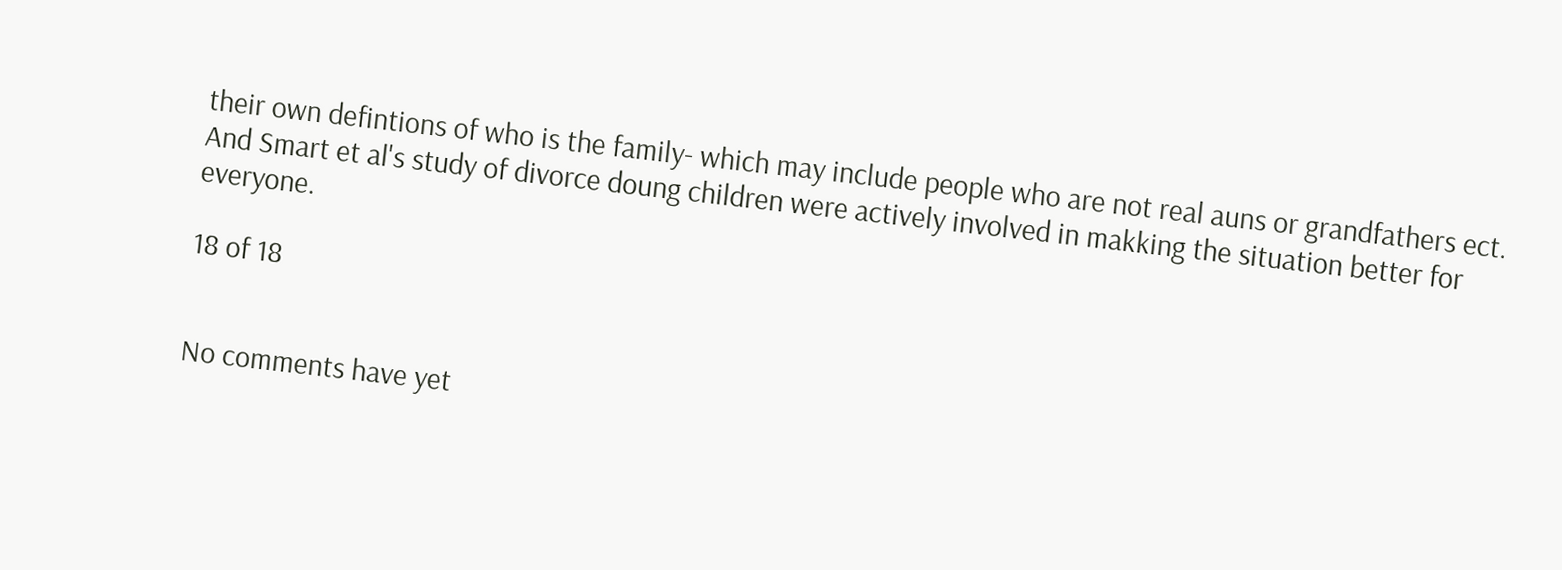their own defintions of who is the family- which may include people who are not real auns or grandfathers ect. And Smart et al's study of divorce doung children were actively involved in makking the situation better for everyone.

18 of 18


No comments have yet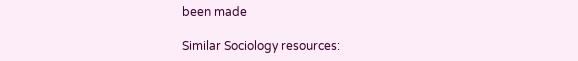been made

Similar Sociology resources: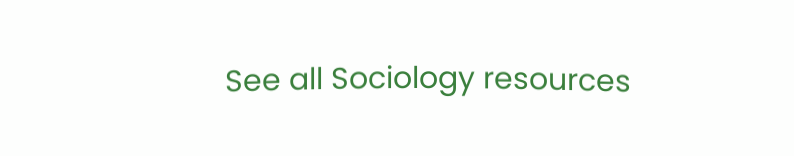See all Sociology resources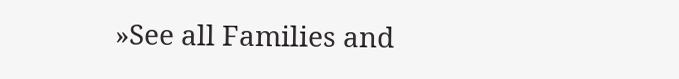»See all Families and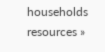households resources »